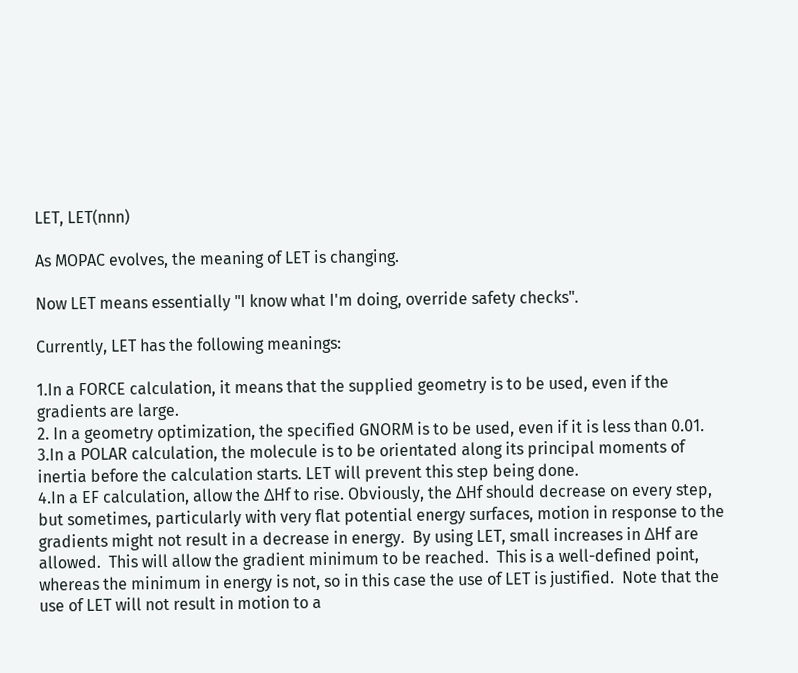LET, LET(nnn)

As MOPAC evolves, the meaning of LET is changing.

Now LET means essentially "I know what I'm doing, override safety checks".

Currently, LET has the following meanings:

1.In a FORCE calculation, it means that the supplied geometry is to be used, even if the gradients are large.
2. In a geometry optimization, the specified GNORM is to be used, even if it is less than 0.01.
3.In a POLAR calculation, the molecule is to be orientated along its principal moments of inertia before the calculation starts. LET will prevent this step being done.
4.In a EF calculation, allow the ΔHf to rise. Obviously, the ΔHf should decrease on every step, but sometimes, particularly with very flat potential energy surfaces, motion in response to the gradients might not result in a decrease in energy.  By using LET, small increases in ΔHf are allowed.  This will allow the gradient minimum to be reached.  This is a well-defined point, whereas the minimum in energy is not, so in this case the use of LET is justified.  Note that the use of LET will not result in motion to a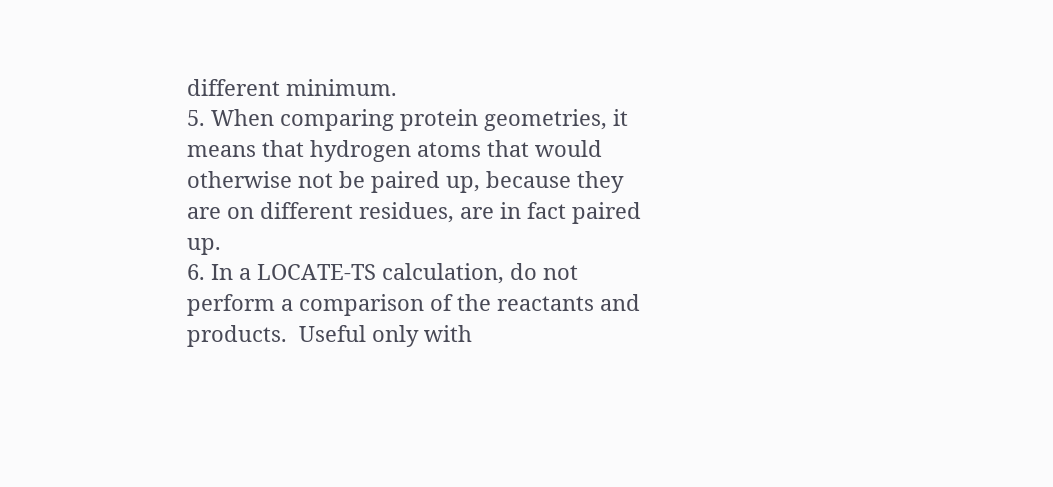different minimum.
5. When comparing protein geometries, it means that hydrogen atoms that would otherwise not be paired up, because they are on different residues, are in fact paired up.
6. In a LOCATE-TS calculation, do not perform a comparison of the reactants and products.  Useful only with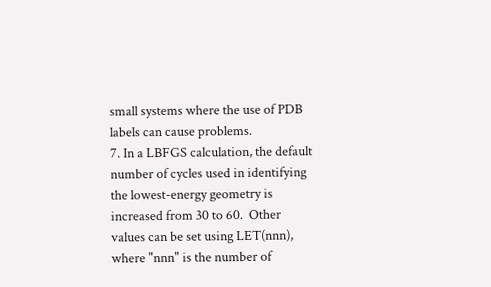small systems where the use of PDB labels can cause problems.
7. In a LBFGS calculation, the default number of cycles used in identifying the lowest-energy geometry is increased from 30 to 60.  Other values can be set using LET(nnn), where "nnn" is the number of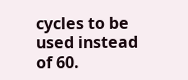cycles to be used instead of 60.